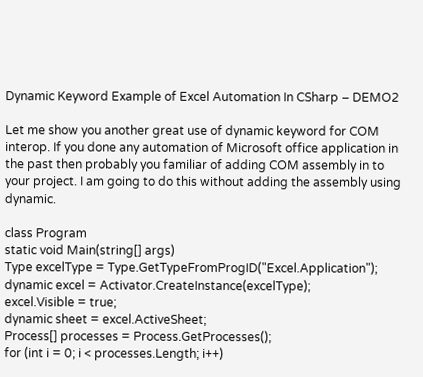Dynamic Keyword Example of Excel Automation In CSharp – DEMO2

Let me show you another great use of dynamic keyword for COM interop. If you done any automation of Microsoft office application in the past then probably you familiar of adding COM assembly in to your project. I am going to do this without adding the assembly using dynamic.

class Program
static void Main(string[] args)
Type excelType = Type.GetTypeFromProgID("Excel.Application");
dynamic excel = Activator.CreateInstance(excelType);
excel.Visible = true;
dynamic sheet = excel.ActiveSheet;
Process[] processes = Process.GetProcesses();
for (int i = 0; i < processes.Length; i++)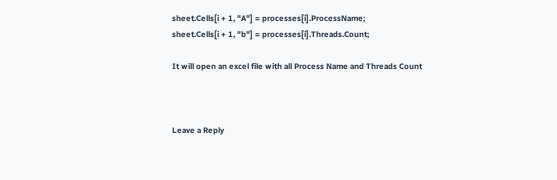sheet.Cells[i + 1, "A"] = processes[i].ProcessName;
sheet.Cells[i + 1, "b"] = processes[i].Threads.Count;

It will open an excel file with all Process Name and Threads Count



Leave a Reply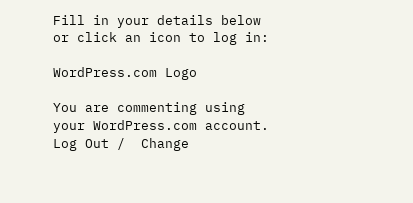Fill in your details below or click an icon to log in:

WordPress.com Logo

You are commenting using your WordPress.com account. Log Out /  Change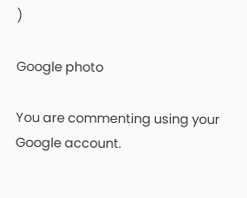)

Google photo

You are commenting using your Google account.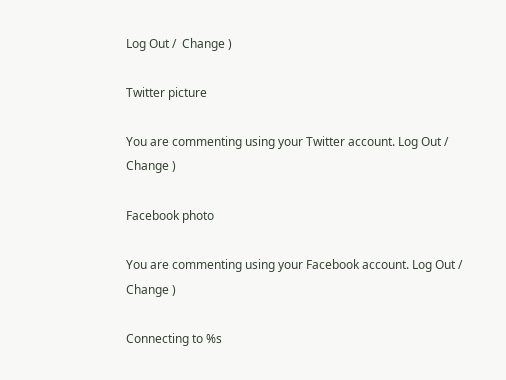Log Out /  Change )

Twitter picture

You are commenting using your Twitter account. Log Out /  Change )

Facebook photo

You are commenting using your Facebook account. Log Out /  Change )

Connecting to %s